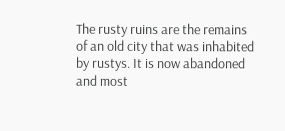The rusty ruins are the remains of an old city that was inhabited by rustys. It is now abandoned and most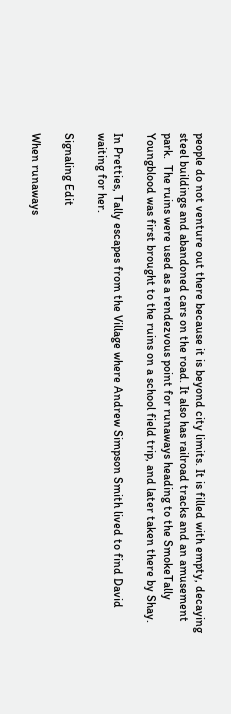people do not venture out there because it is beyond city limits. It is filled with empty, decaying steel buildings and abandoned cars on the road. It also has railroad tracks and an amusement park.  The ruins were used as a rendezvous point for runaways heading to the SmokeTally Youngblood was first brought to the ruins on a school field trip, and later taken there by Shay.

In Pretties, Tally escapes from the Village where Andrew Simpson Smith lived to find David waiting for her.

Signaling Edit

When runaways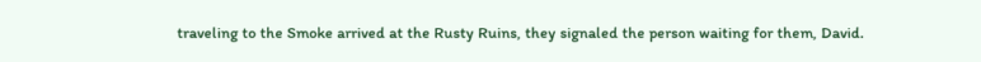traveling to the Smoke arrived at the Rusty Ruins, they signaled the person waiting for them, David.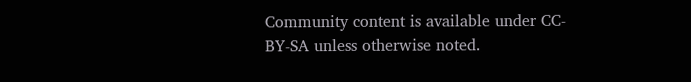Community content is available under CC-BY-SA unless otherwise noted.